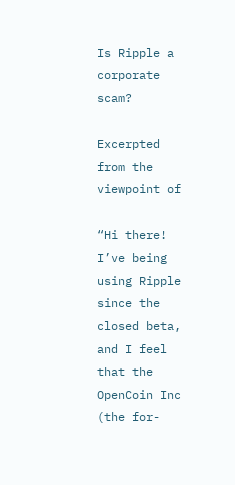Is Ripple a corporate scam?

Excerpted from the viewpoint of

“Hi there! I’ve being using Ripple since the closed beta, and I feel that the OpenCoin Inc (the for-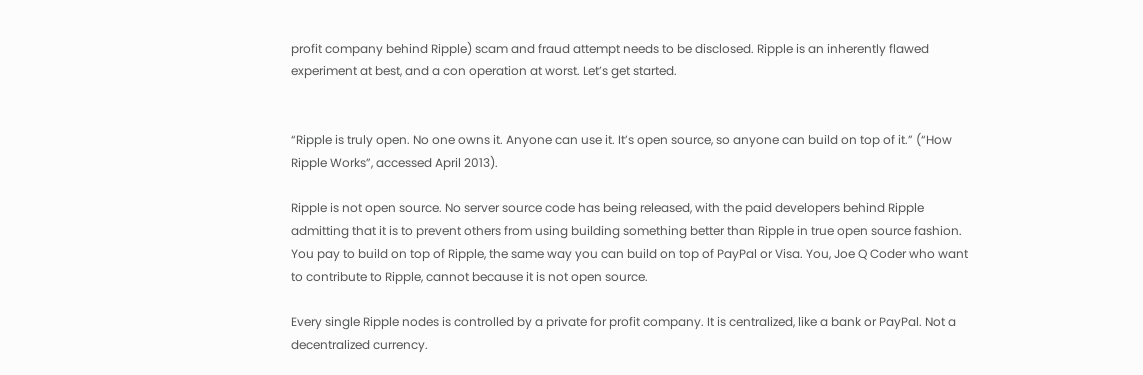profit company behind Ripple) scam and fraud attempt needs to be disclosed. Ripple is an inherently flawed experiment at best, and a con operation at worst. Let’s get started.


“Ripple is truly open. No one owns it. Anyone can use it. It’s open source, so anyone can build on top of it.” (“How Ripple Works”, accessed April 2013).

Ripple is not open source. No server source code has being released, with the paid developers behind Ripple admitting that it is to prevent others from using building something better than Ripple in true open source fashion. You pay to build on top of Ripple, the same way you can build on top of PayPal or Visa. You, Joe Q Coder who want to contribute to Ripple, cannot because it is not open source.

Every single Ripple nodes is controlled by a private for profit company. It is centralized, like a bank or PayPal. Not a decentralized currency.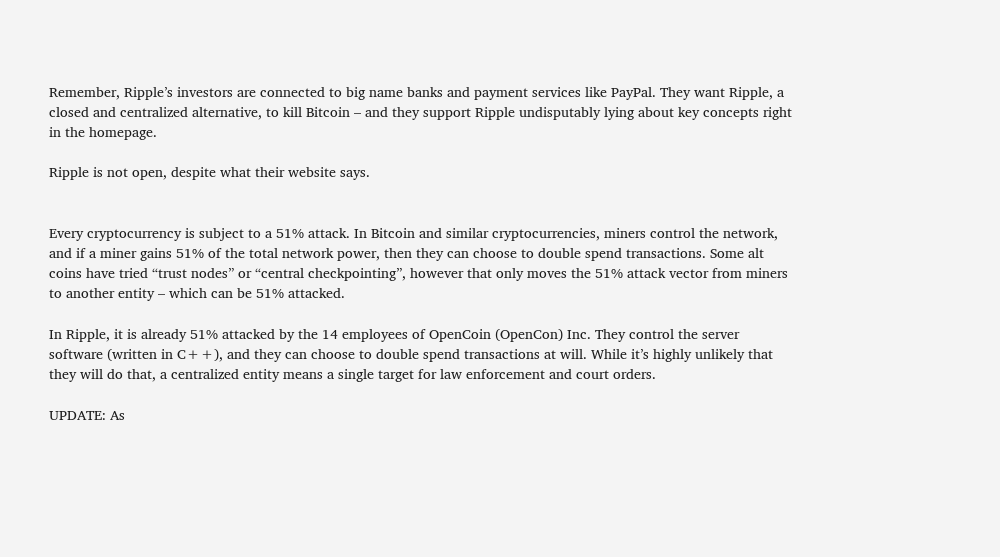Remember, Ripple’s investors are connected to big name banks and payment services like PayPal. They want Ripple, a closed and centralized alternative, to kill Bitcoin – and they support Ripple undisputably lying about key concepts right in the homepage.

Ripple is not open, despite what their website says.


Every cryptocurrency is subject to a 51% attack. In Bitcoin and similar cryptocurrencies, miners control the network, and if a miner gains 51% of the total network power, then they can choose to double spend transactions. Some alt coins have tried “trust nodes” or “central checkpointing”, however that only moves the 51% attack vector from miners to another entity – which can be 51% attacked.

In Ripple, it is already 51% attacked by the 14 employees of OpenCoin (OpenCon) Inc. They control the server software (written in C++), and they can choose to double spend transactions at will. While it’s highly unlikely that they will do that, a centralized entity means a single target for law enforcement and court orders.

UPDATE: As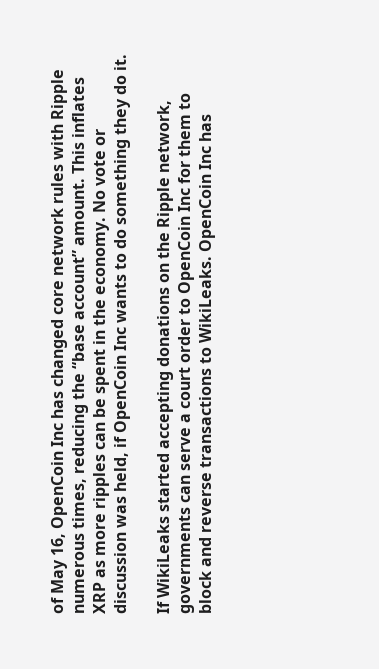of May 16, OpenCoin Inc has changed core network rules with Ripple numerous times, reducing the “base account” amount. This inflates XRP as more ripples can be spent in the economy. No vote or discussion was held, if OpenCoin Inc wants to do something they do it.

If WikiLeaks started accepting donations on the Ripple network, governments can serve a court order to OpenCoin Inc for them to block and reverse transactions to WikiLeaks. OpenCoin Inc has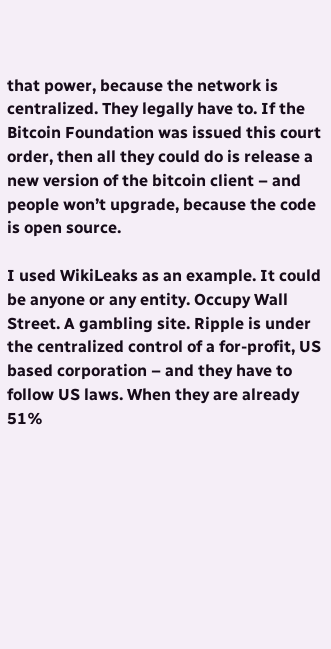that power, because the network is centralized. They legally have to. If the Bitcoin Foundation was issued this court order, then all they could do is release a new version of the bitcoin client – and people won’t upgrade, because the code is open source.

I used WikiLeaks as an example. It could be anyone or any entity. Occupy Wall Street. A gambling site. Ripple is under the centralized control of a for-profit, US based corporation – and they have to follow US laws. When they are already 51%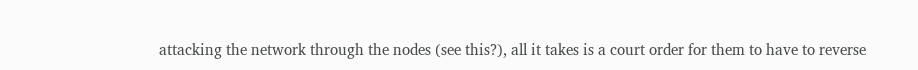attacking the network through the nodes (see this?), all it takes is a court order for them to have to reverse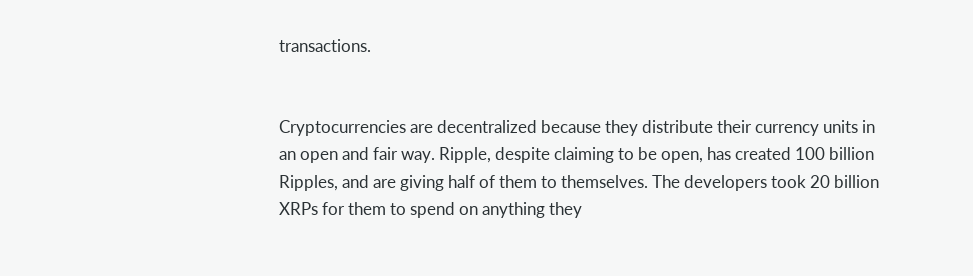transactions.


Cryptocurrencies are decentralized because they distribute their currency units in an open and fair way. Ripple, despite claiming to be open, has created 100 billion Ripples, and are giving half of them to themselves. The developers took 20 billion XRPs for them to spend on anything they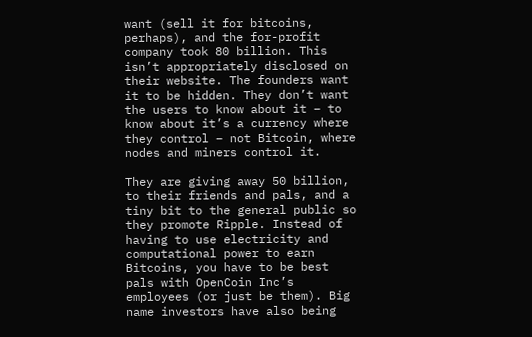want (sell it for bitcoins, perhaps), and the for-profit company took 80 billion. This isn’t appropriately disclosed on their website. The founders want it to be hidden. They don’t want the users to know about it – to know about it’s a currency where they control – not Bitcoin, where nodes and miners control it.

They are giving away 50 billion, to their friends and pals, and a tiny bit to the general public so they promote Ripple. Instead of having to use electricity and computational power to earn Bitcoins, you have to be best pals with OpenCoin Inc’s employees (or just be them). Big name investors have also being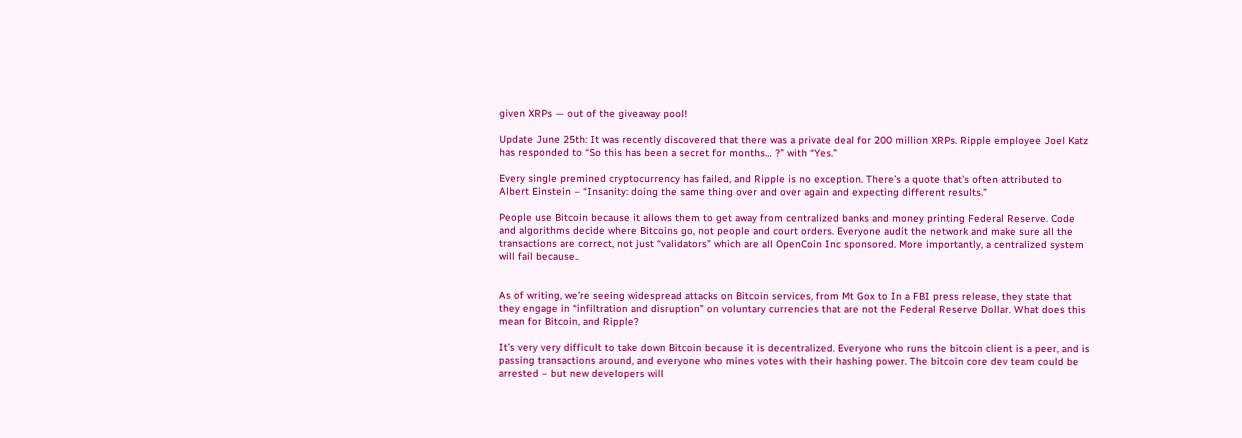given XRPs — out of the giveaway pool!

Update June 25th: It was recently discovered that there was a private deal for 200 million XRPs. Ripple employee Joel Katz has responded to “So this has been a secret for months… ?” with “Yes.”

Every single premined cryptocurrency has failed, and Ripple is no exception. There’s a quote that’s often attributed to Albert Einstein – “Insanity: doing the same thing over and over again and expecting different results.”

People use Bitcoin because it allows them to get away from centralized banks and money printing Federal Reserve. Code and algorithms decide where Bitcoins go, not people and court orders. Everyone audit the network and make sure all the transactions are correct, not just “validators” which are all OpenCoin Inc sponsored. More importantly, a centralized system will fail because..


As of writing, we’re seeing widespread attacks on Bitcoin services, from Mt Gox to In a FBI press release, they state that they engage in “infiltration and disruption” on voluntary currencies that are not the Federal Reserve Dollar. What does this mean for Bitcoin, and Ripple?

It’s very very difficult to take down Bitcoin because it is decentralized. Everyone who runs the bitcoin client is a peer, and is passing transactions around, and everyone who mines votes with their hashing power. The bitcoin core dev team could be arrested – but new developers will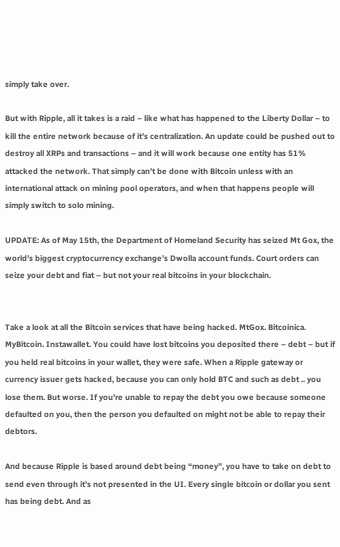simply take over.

But with Ripple, all it takes is a raid – like what has happened to the Liberty Dollar – to kill the entire network because of it’s centralization. An update could be pushed out to destroy all XRPs and transactions – and it will work because one entity has 51% attacked the network. That simply can’t be done with Bitcoin unless with an international attack on mining pool operators, and when that happens people will simply switch to solo mining.

UPDATE: As of May 15th, the Department of Homeland Security has seized Mt Gox, the world’s biggest cryptocurrency exchange’s Dwolla account funds. Court orders can seize your debt and fiat – but not your real bitcoins in your blockchain.


Take a look at all the Bitcoin services that have being hacked. MtGox. Bitcoinica. MyBitcoin. Instawallet. You could have lost bitcoins you deposited there – debt – but if you held real bitcoins in your wallet, they were safe. When a Ripple gateway or currency issuer gets hacked, because you can only hold BTC and such as debt .. you lose them. But worse. If you’re unable to repay the debt you owe because someone defaulted on you, then the person you defaulted on might not be able to repay their debtors.

And because Ripple is based around debt being “money”, you have to take on debt to send even through it’s not presented in the UI. Every single bitcoin or dollar you sent has being debt. And as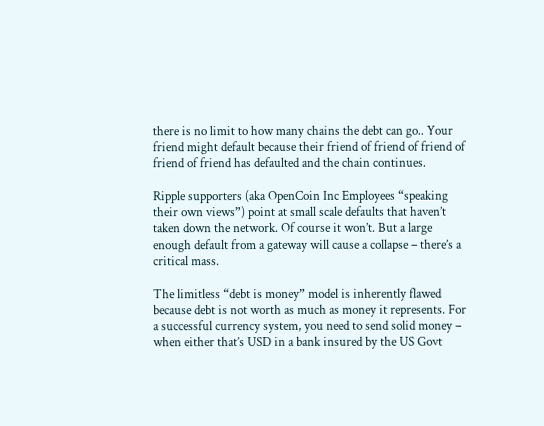there is no limit to how many chains the debt can go.. Your friend might default because their friend of friend of friend of friend of friend has defaulted and the chain continues.

Ripple supporters (aka OpenCoin Inc Employees “speaking their own views”) point at small scale defaults that haven’t taken down the network. Of course it won’t. But a large enough default from a gateway will cause a collapse – there’s a critical mass.

The limitless “debt is money” model is inherently flawed because debt is not worth as much as money it represents. For a successful currency system, you need to send solid money – when either that’s USD in a bank insured by the US Govt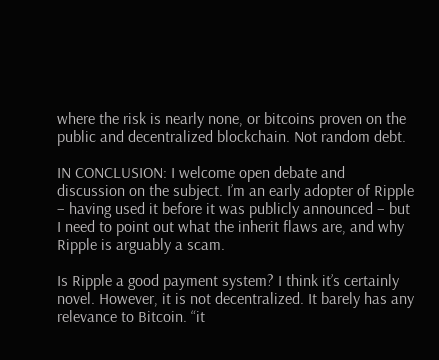where the risk is nearly none, or bitcoins proven on the public and decentralized blockchain. Not random debt.

IN CONCLUSION: I welcome open debate and discussion on the subject. I’m an early adopter of Ripple – having used it before it was publicly announced – but I need to point out what the inherit flaws are, and why Ripple is arguably a scam.

Is Ripple a good payment system? I think it’s certainly novel. However, it is not decentralized. It barely has any relevance to Bitcoin. “it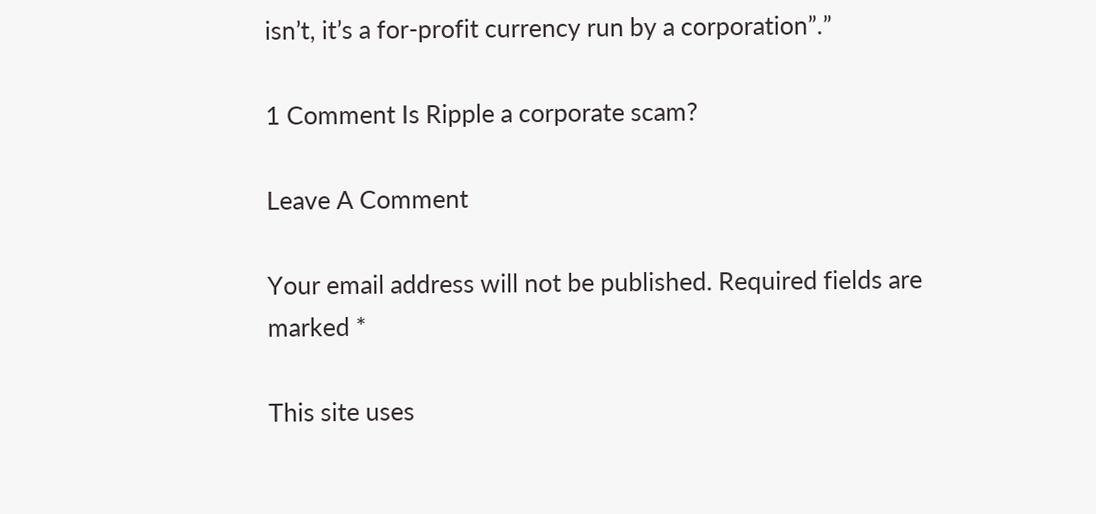isn’t, it’s a for-profit currency run by a corporation”.”

1 Comment Is Ripple a corporate scam?

Leave A Comment

Your email address will not be published. Required fields are marked *

This site uses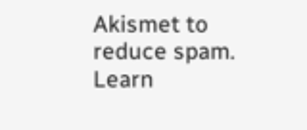Akismet to reduce spam. Learn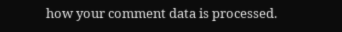how your comment data is processed.